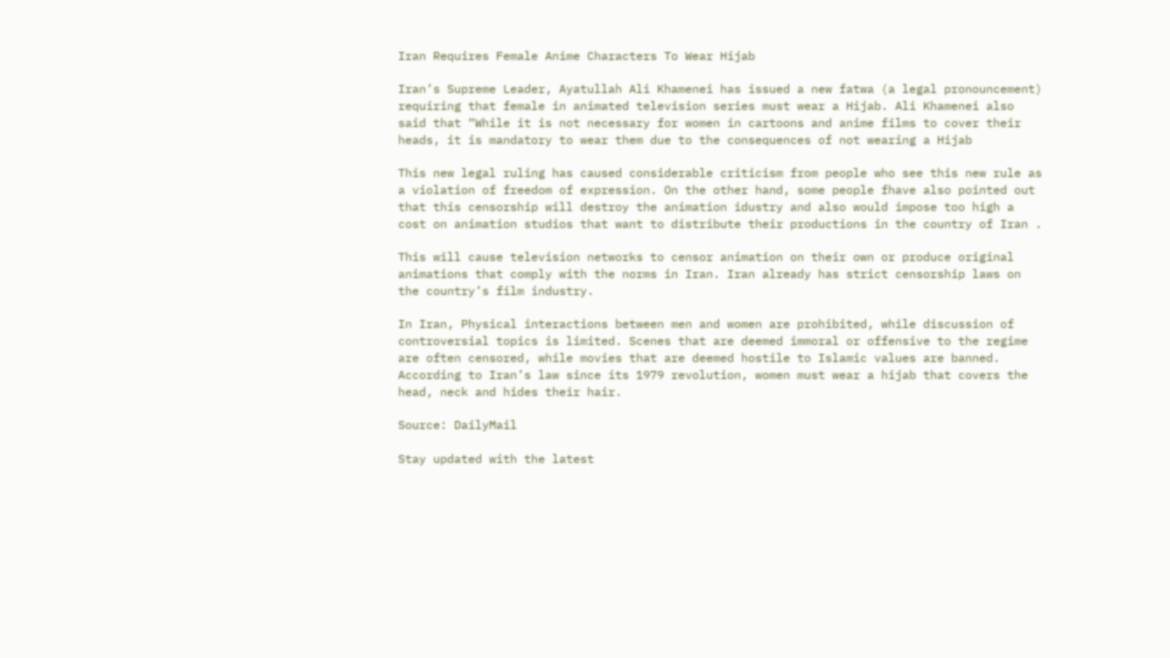Iran Requires Female Anime Characters To Wear Hijab

Iran’s Supreme Leader, Ayatullah Ali Khamenei has issued a new fatwa (a legal pronouncement) requiring that female in animated television series must wear a Hijab. Ali Khamenei also said that “While it is not necessary for women in cartoons and anime films to cover their heads, it is mandatory to wear them due to the consequences of not wearing a Hijab

This new legal ruling has caused considerable criticism from people who see this new rule as a violation of freedom of expression. On the other hand, some people fhave also pointed out that this censorship will destroy the animation idustry and also would impose too high a cost on animation studios that want to distribute their productions in the country of Iran .

This will cause television networks to censor animation on their own or produce original animations that comply with the norms in Iran. Iran already has strict censorship laws on the country’s film industry.

In Iran, Physical interactions between men and women are prohibited, while discussion of controversial topics is limited. Scenes that are deemed immoral or offensive to the regime are often censored, while movies that are deemed hostile to Islamic values are banned.  According to Iran’s law since its 1979 revolution, women must wear a hijab that covers the head, neck and hides their hair.

Source: DailyMail

Stay updated with the latest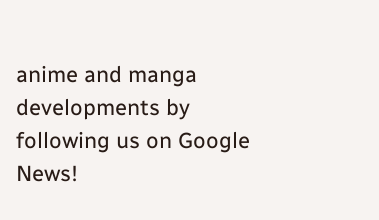anime and manga developments by following us on Google News!